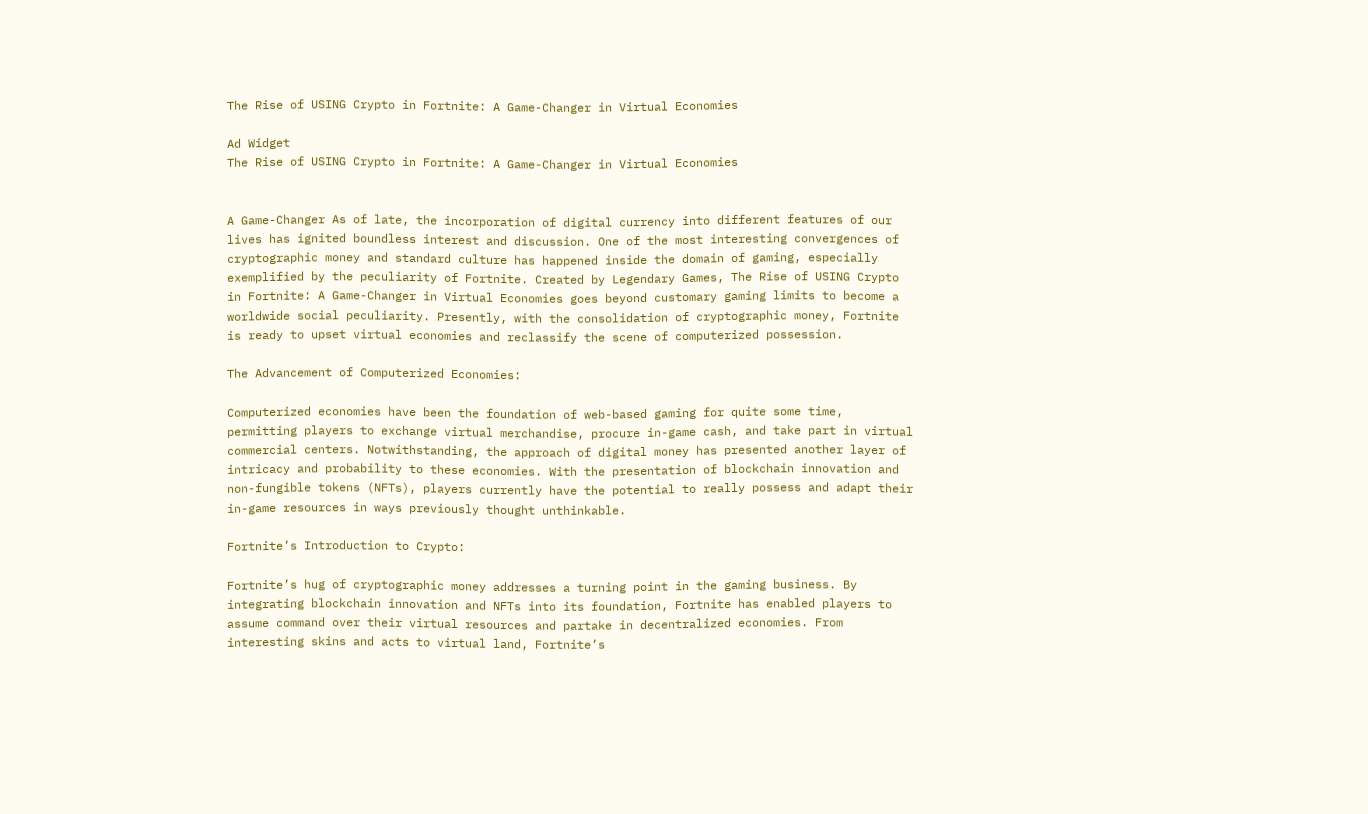The Rise of USING Crypto in Fortnite: A Game-Changer in Virtual Economies

Ad Widget
The Rise of USING Crypto in Fortnite: A Game-Changer in Virtual Economies


A Game-Changer As of late, the incorporation of digital currency into different features of our lives has ignited boundless interest and discussion. One of the most interesting convergences of cryptographic money and standard culture has happened inside the domain of gaming, especially exemplified by the peculiarity of Fortnite. Created by Legendary Games, The Rise of USING Crypto in Fortnite: A Game-Changer in Virtual Economies goes beyond customary gaming limits to become a worldwide social peculiarity. Presently, with the consolidation of cryptographic money, Fortnite is ready to upset virtual economies and reclassify the scene of computerized possession.

The Advancement of Computerized Economies:

Computerized economies have been the foundation of web-based gaming for quite some time, permitting players to exchange virtual merchandise, procure in-game cash, and take part in virtual commercial centers. Notwithstanding, the approach of digital money has presented another layer of intricacy and probability to these economies. With the presentation of blockchain innovation and non-fungible tokens (NFTs), players currently have the potential to really possess and adapt their in-game resources in ways previously thought unthinkable.

Fortnite’s Introduction to Crypto:

Fortnite’s hug of cryptographic money addresses a turning point in the gaming business. By integrating blockchain innovation and NFTs into its foundation, Fortnite has enabled players to assume command over their virtual resources and partake in decentralized economies. From interesting skins and acts to virtual land, Fortnite’s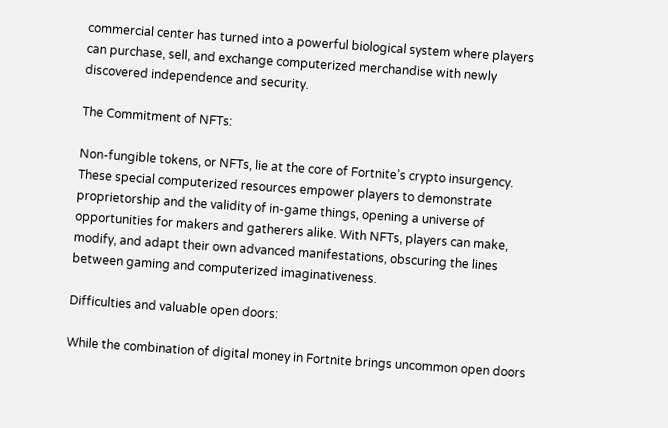commercial center has turned into a powerful biological system where players can purchase, sell, and exchange computerized merchandise with newly discovered independence and security.

The Commitment of NFTs:

Non-fungible tokens, or NFTs, lie at the core of Fortnite’s crypto insurgency. These special computerized resources empower players to demonstrate proprietorship and the validity of in-game things, opening a universe of opportunities for makers and gatherers alike. With NFTs, players can make, modify, and adapt their own advanced manifestations, obscuring the lines between gaming and computerized imaginativeness.

Difficulties and valuable open doors:

While the combination of digital money in Fortnite brings uncommon open doors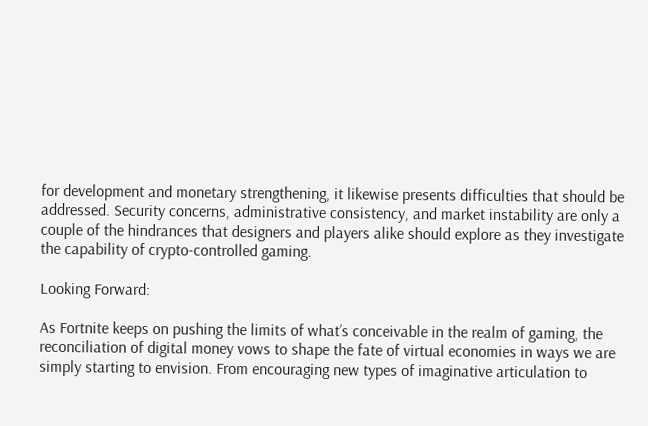for development and monetary strengthening, it likewise presents difficulties that should be addressed. Security concerns, administrative consistency, and market instability are only a couple of the hindrances that designers and players alike should explore as they investigate the capability of crypto-controlled gaming.

Looking Forward:

As Fortnite keeps on pushing the limits of what’s conceivable in the realm of gaming, the reconciliation of digital money vows to shape the fate of virtual economies in ways we are simply starting to envision. From encouraging new types of imaginative articulation to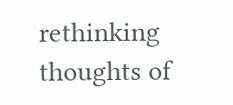rethinking thoughts of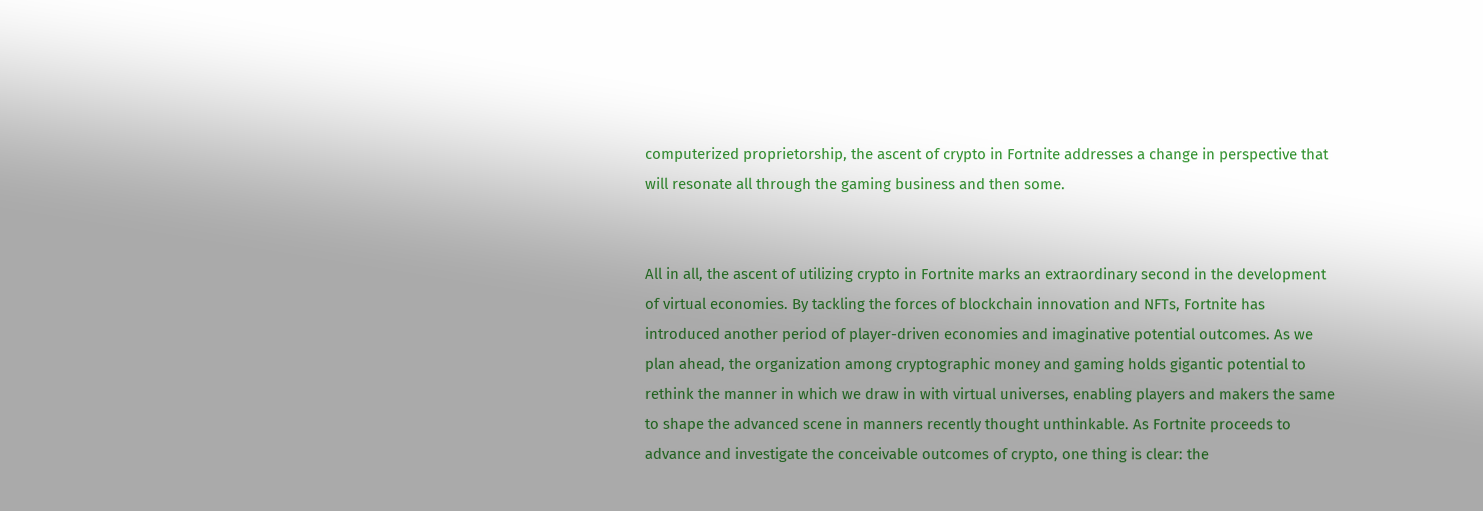computerized proprietorship, the ascent of crypto in Fortnite addresses a change in perspective that will resonate all through the gaming business and then some.


All in all, the ascent of utilizing crypto in Fortnite marks an extraordinary second in the development of virtual economies. By tackling the forces of blockchain innovation and NFTs, Fortnite has introduced another period of player-driven economies and imaginative potential outcomes. As we plan ahead, the organization among cryptographic money and gaming holds gigantic potential to rethink the manner in which we draw in with virtual universes, enabling players and makers the same to shape the advanced scene in manners recently thought unthinkable. As Fortnite proceeds to advance and investigate the conceivable outcomes of crypto, one thing is clear: the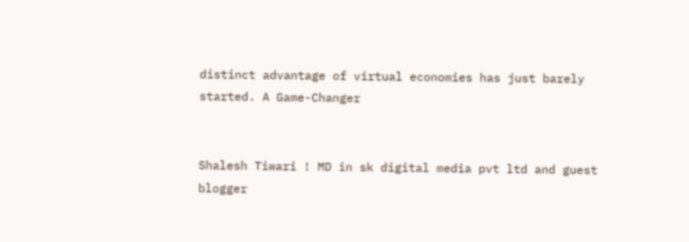distinct advantage of virtual economies has just barely started. A Game-Changer


Shalesh Tiwari ! MD in sk digital media pvt ltd and guest blogger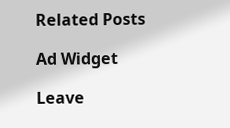Related Posts

Ad Widget

Leave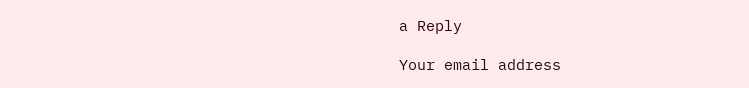a Reply

Your email address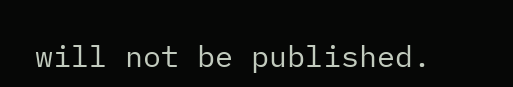will not be published.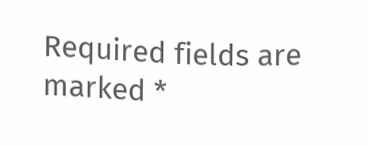Required fields are marked *